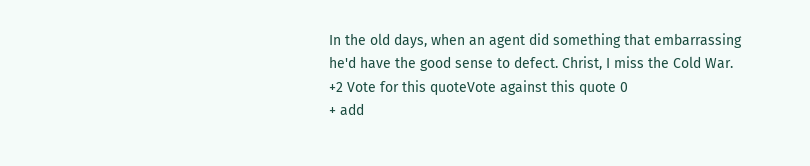In the old days, when an agent did something that embarrassing he'd have the good sense to defect. Christ, I miss the Cold War.
+2 Vote for this quoteVote against this quote 0
+ add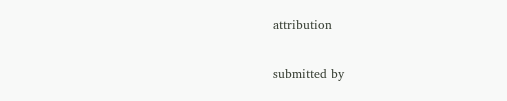attribution

submitted by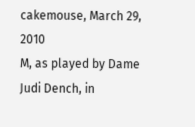cakemouse, March 29, 2010
M, as played by Dame Judi Dench, in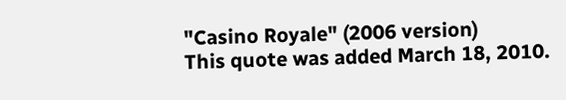"Casino Royale" (2006 version)
This quote was added March 18, 2010.